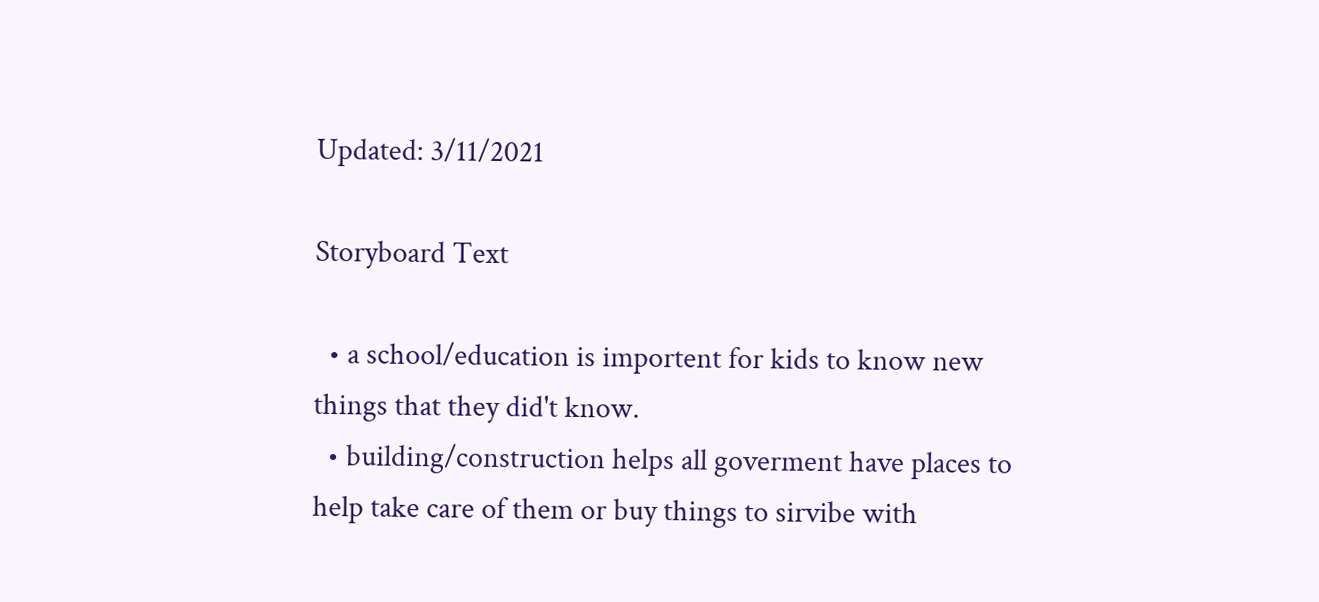Updated: 3/11/2021

Storyboard Text

  • a school/education is importent for kids to know new things that they did't know.
  • building/construction helps all goverment have places to help take care of them or buy things to sirvibe with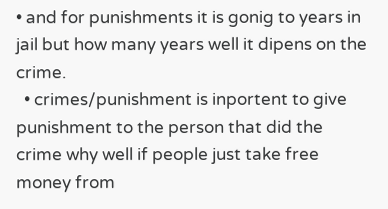• and for punishments it is gonig to years in jail but how many years well it dipens on the crime.
  • crimes/punishment is inportent to give punishment to the person that did the crime why well if people just take free money from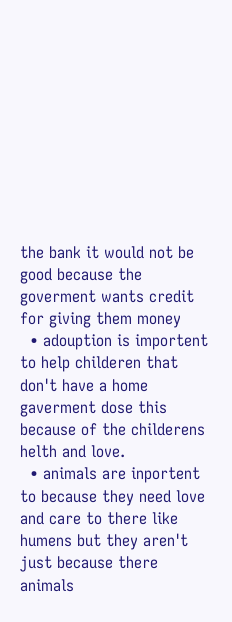the bank it would not be good because the goverment wants credit for giving them money
  • adouption is importent to help childeren that don't have a home gaverment dose this because of the childerens helth and love.
  • animals are inportent to because they need love and care to there like humens but they aren't just because there animals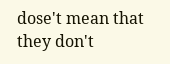dose't mean that they don't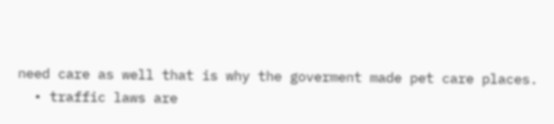need care as well that is why the goverment made pet care places.
  • traffic laws are